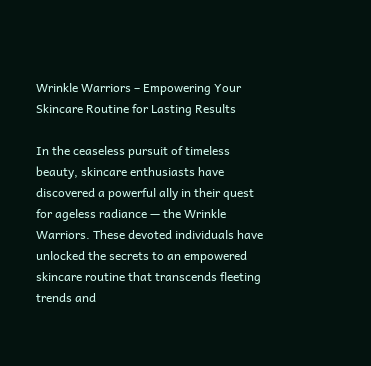Wrinkle Warriors – Empowering Your Skincare Routine for Lasting Results

In the ceaseless pursuit of timeless beauty, skincare enthusiasts have discovered a powerful ally in their quest for ageless radiance — the Wrinkle Warriors. These devoted individuals have unlocked the secrets to an empowered skincare routine that transcends fleeting trends and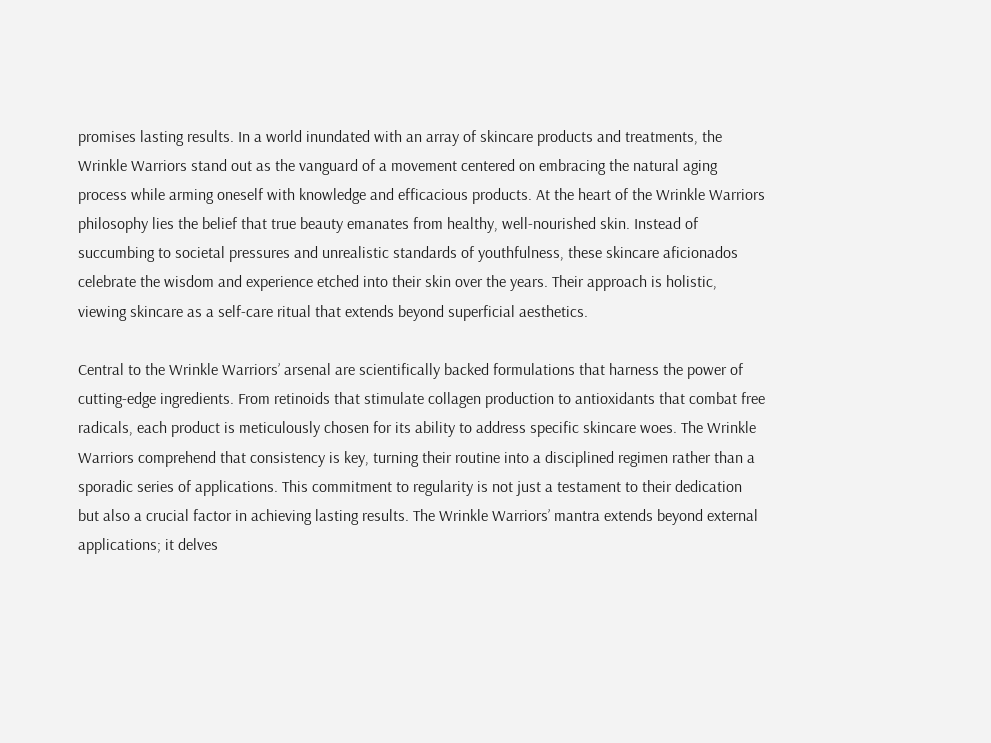promises lasting results. In a world inundated with an array of skincare products and treatments, the Wrinkle Warriors stand out as the vanguard of a movement centered on embracing the natural aging process while arming oneself with knowledge and efficacious products. At the heart of the Wrinkle Warriors philosophy lies the belief that true beauty emanates from healthy, well-nourished skin. Instead of succumbing to societal pressures and unrealistic standards of youthfulness, these skincare aficionados celebrate the wisdom and experience etched into their skin over the years. Their approach is holistic, viewing skincare as a self-care ritual that extends beyond superficial aesthetics.

Central to the Wrinkle Warriors’ arsenal are scientifically backed formulations that harness the power of cutting-edge ingredients. From retinoids that stimulate collagen production to antioxidants that combat free radicals, each product is meticulously chosen for its ability to address specific skincare woes. The Wrinkle Warriors comprehend that consistency is key, turning their routine into a disciplined regimen rather than a sporadic series of applications. This commitment to regularity is not just a testament to their dedication but also a crucial factor in achieving lasting results. The Wrinkle Warriors’ mantra extends beyond external applications; it delves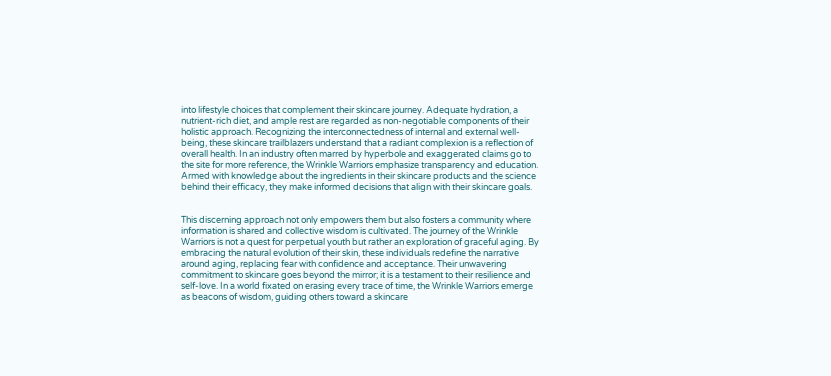into lifestyle choices that complement their skincare journey. Adequate hydration, a nutrient-rich diet, and ample rest are regarded as non-negotiable components of their holistic approach. Recognizing the interconnectedness of internal and external well-being, these skincare trailblazers understand that a radiant complexion is a reflection of overall health. In an industry often marred by hyperbole and exaggerated claims go to the site for more reference, the Wrinkle Warriors emphasize transparency and education. Armed with knowledge about the ingredients in their skincare products and the science behind their efficacy, they make informed decisions that align with their skincare goals.


This discerning approach not only empowers them but also fosters a community where information is shared and collective wisdom is cultivated. The journey of the Wrinkle Warriors is not a quest for perpetual youth but rather an exploration of graceful aging. By embracing the natural evolution of their skin, these individuals redefine the narrative around aging, replacing fear with confidence and acceptance. Their unwavering commitment to skincare goes beyond the mirror; it is a testament to their resilience and self-love. In a world fixated on erasing every trace of time, the Wrinkle Warriors emerge as beacons of wisdom, guiding others toward a skincare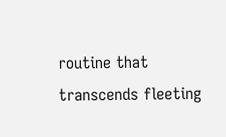routine that transcends fleeting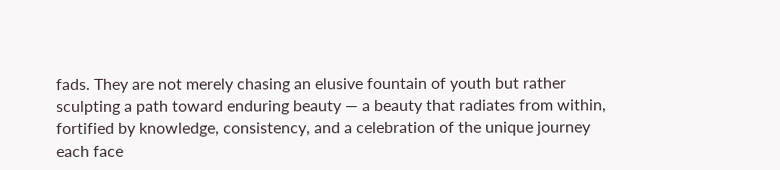fads. They are not merely chasing an elusive fountain of youth but rather sculpting a path toward enduring beauty — a beauty that radiates from within, fortified by knowledge, consistency, and a celebration of the unique journey each face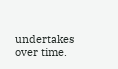undertakes over time.